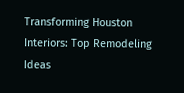Transforming Houston Interiors: Top Remodeling Ideas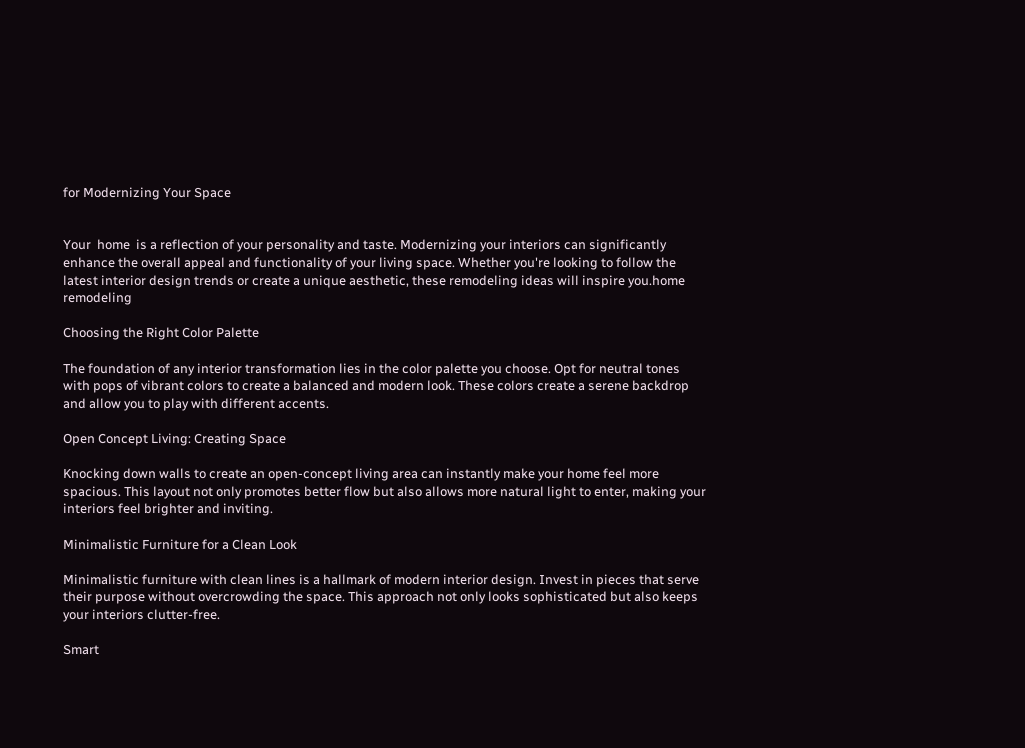for Modernizing Your Space


Your  home  is a reflection of your personality and taste. Modernizing your interiors can significantly enhance the overall appeal and functionality of your living space. Whether you're looking to follow the latest interior design trends or create a unique aesthetic, these remodeling ideas will inspire you.home remodeling

Choosing the Right Color Palette

The foundation of any interior transformation lies in the color palette you choose. Opt for neutral tones with pops of vibrant colors to create a balanced and modern look. These colors create a serene backdrop and allow you to play with different accents.

Open Concept Living: Creating Space

Knocking down walls to create an open-concept living area can instantly make your home feel more spacious. This layout not only promotes better flow but also allows more natural light to enter, making your interiors feel brighter and inviting.

Minimalistic Furniture for a Clean Look

Minimalistic furniture with clean lines is a hallmark of modern interior design. Invest in pieces that serve their purpose without overcrowding the space. This approach not only looks sophisticated but also keeps your interiors clutter-free.

Smart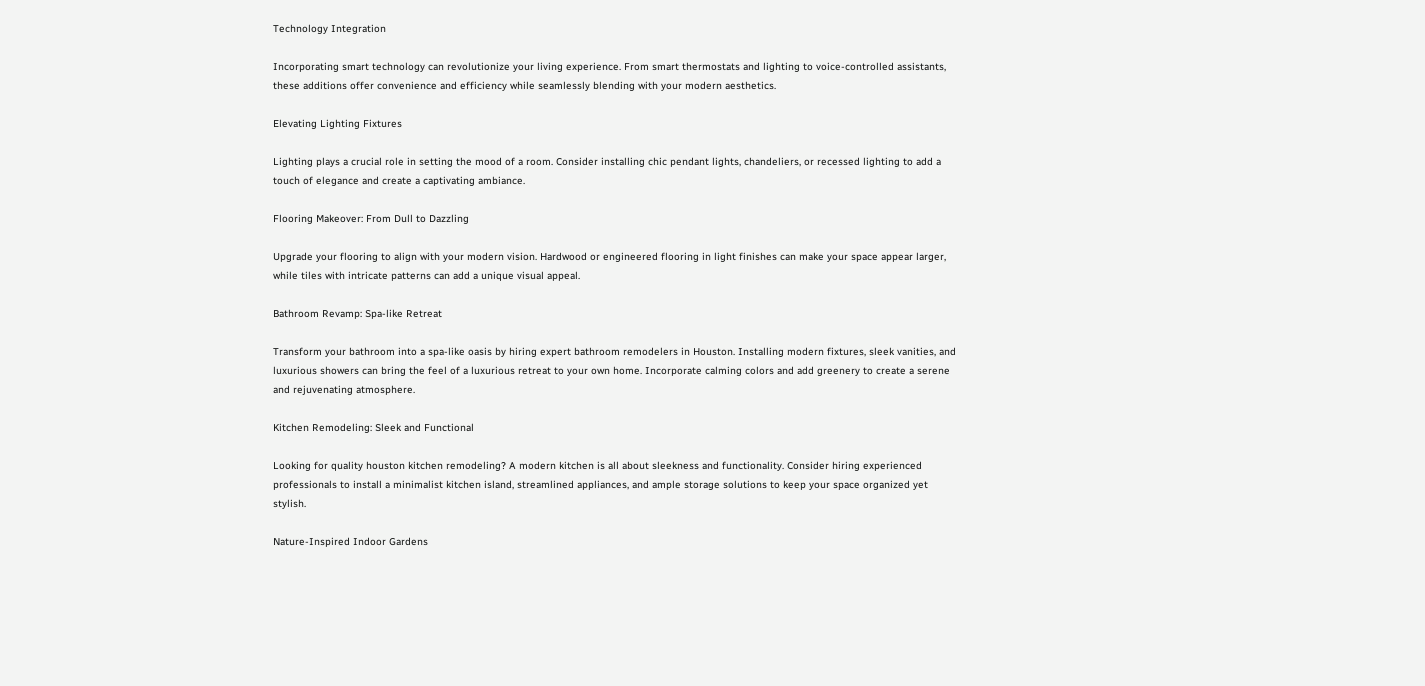Technology Integration

Incorporating smart technology can revolutionize your living experience. From smart thermostats and lighting to voice-controlled assistants, these additions offer convenience and efficiency while seamlessly blending with your modern aesthetics.

Elevating Lighting Fixtures

Lighting plays a crucial role in setting the mood of a room. Consider installing chic pendant lights, chandeliers, or recessed lighting to add a touch of elegance and create a captivating ambiance.

Flooring Makeover: From Dull to Dazzling

Upgrade your flooring to align with your modern vision. Hardwood or engineered flooring in light finishes can make your space appear larger, while tiles with intricate patterns can add a unique visual appeal.

Bathroom Revamp: Spa-like Retreat

Transform your bathroom into a spa-like oasis by hiring expert bathroom remodelers in Houston. Installing modern fixtures, sleek vanities, and luxurious showers can bring the feel of a luxurious retreat to your own home. Incorporate calming colors and add greenery to create a serene and rejuvenating atmosphere.

Kitchen Remodeling: Sleek and Functional

Looking for quality houston kitchen remodeling? A modern kitchen is all about sleekness and functionality. Consider hiring experienced professionals to install a minimalist kitchen island, streamlined appliances, and ample storage solutions to keep your space organized yet stylish.

Nature-Inspired Indoor Gardens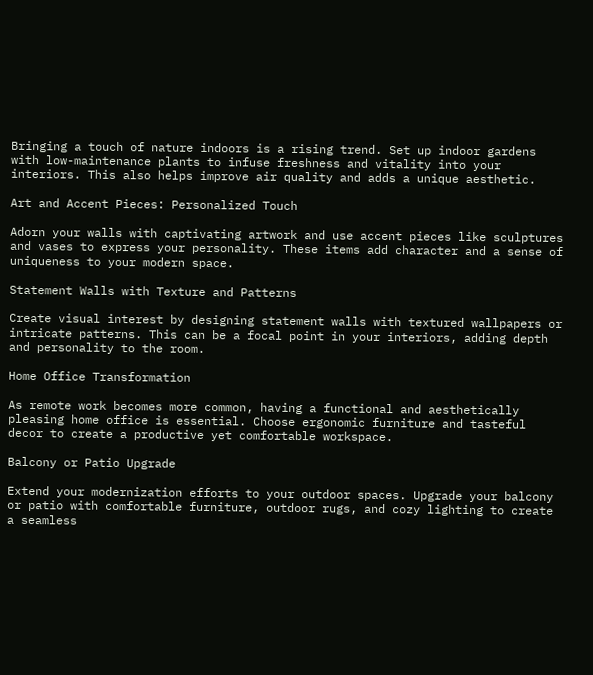Bringing a touch of nature indoors is a rising trend. Set up indoor gardens with low-maintenance plants to infuse freshness and vitality into your interiors. This also helps improve air quality and adds a unique aesthetic.

Art and Accent Pieces: Personalized Touch

Adorn your walls with captivating artwork and use accent pieces like sculptures and vases to express your personality. These items add character and a sense of uniqueness to your modern space.

Statement Walls with Texture and Patterns

Create visual interest by designing statement walls with textured wallpapers or intricate patterns. This can be a focal point in your interiors, adding depth and personality to the room.

Home Office Transformation

As remote work becomes more common, having a functional and aesthetically pleasing home office is essential. Choose ergonomic furniture and tasteful decor to create a productive yet comfortable workspace.

Balcony or Patio Upgrade

Extend your modernization efforts to your outdoor spaces. Upgrade your balcony or patio with comfortable furniture, outdoor rugs, and cozy lighting to create a seamless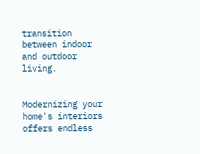transition between indoor and outdoor living.


Modernizing your home's interiors offers endless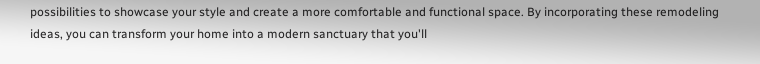possibilities to showcase your style and create a more comfortable and functional space. By incorporating these remodeling ideas, you can transform your home into a modern sanctuary that you'll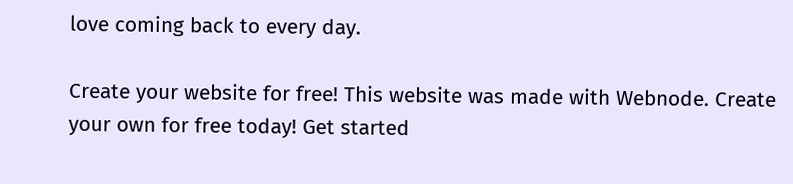love coming back to every day.

Create your website for free! This website was made with Webnode. Create your own for free today! Get started